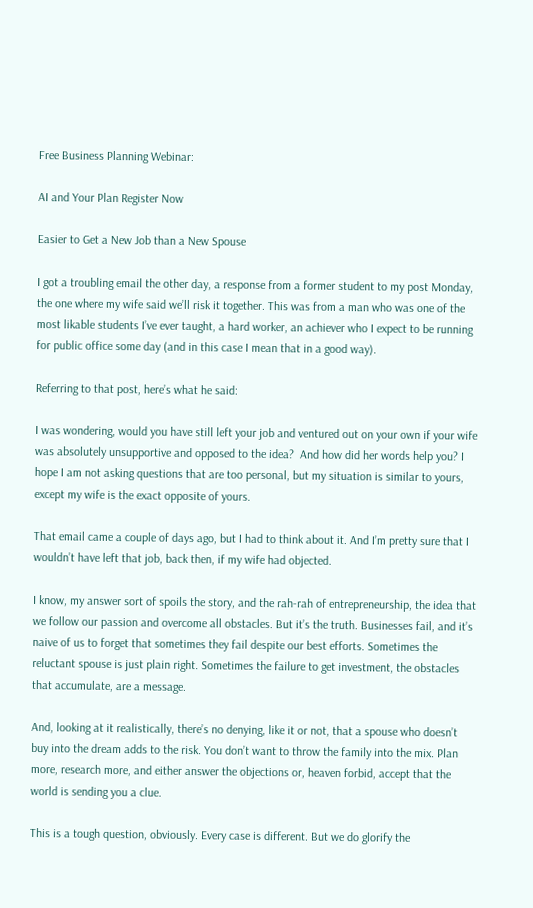Free Business Planning Webinar:

AI and Your Plan Register Now

Easier to Get a New Job than a New Spouse

I got a troubling email the other day, a response from a former student to my post Monday, the one where my wife said we’ll risk it together. This was from a man who was one of the most likable students I’ve ever taught, a hard worker, an achiever who I expect to be running for public office some day (and in this case I mean that in a good way).

Referring to that post, here’s what he said:

I was wondering, would you have still left your job and ventured out on your own if your wife was absolutely unsupportive and opposed to the idea?  And how did her words help you? I hope I am not asking questions that are too personal, but my situation is similar to yours, except my wife is the exact opposite of yours.

That email came a couple of days ago, but I had to think about it. And I’m pretty sure that I wouldn’t have left that job, back then, if my wife had objected.

I know, my answer sort of spoils the story, and the rah-rah of entrepreneurship, the idea that we follow our passion and overcome all obstacles. But it’s the truth. Businesses fail, and it’s naive of us to forget that sometimes they fail despite our best efforts. Sometimes the reluctant spouse is just plain right. Sometimes the failure to get investment, the obstacles that accumulate, are a message.

And, looking at it realistically, there’s no denying, like it or not, that a spouse who doesn’t buy into the dream adds to the risk. You don’t want to throw the family into the mix. Plan more, research more, and either answer the objections or, heaven forbid, accept that the world is sending you a clue.

This is a tough question, obviously. Every case is different. But we do glorify the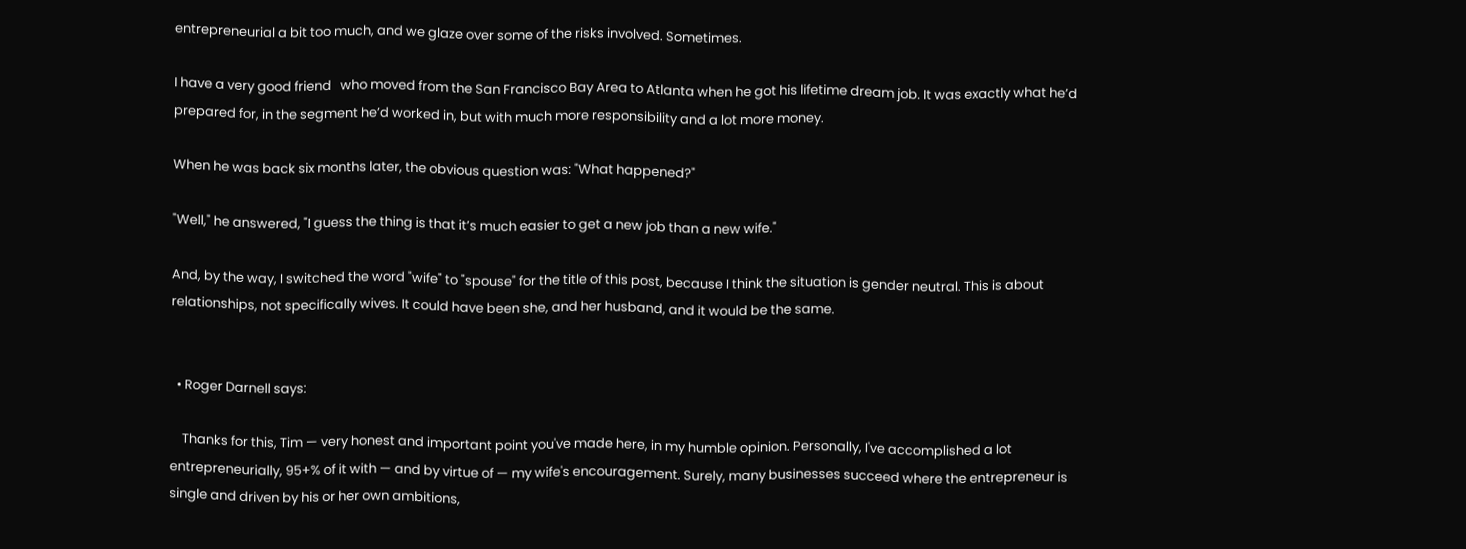entrepreneurial a bit too much, and we glaze over some of the risks involved. Sometimes.

I have a very good friend   who moved from the San Francisco Bay Area to Atlanta when he got his lifetime dream job. It was exactly what he’d prepared for, in the segment he’d worked in, but with much more responsibility and a lot more money.

When he was back six months later, the obvious question was: "What happened?"

"Well," he answered, "I guess the thing is that it’s much easier to get a new job than a new wife."

And, by the way, I switched the word "wife" to "spouse" for the title of this post, because I think the situation is gender neutral. This is about relationships, not specifically wives. It could have been she, and her husband, and it would be the same.


  • Roger Darnell says:

    Thanks for this, Tim — very honest and important point you've made here, in my humble opinion. Personally, I've accomplished a lot entrepreneurially, 95+% of it with — and by virtue of — my wife's encouragement. Surely, many businesses succeed where the entrepreneur is single and driven by his or her own ambitions,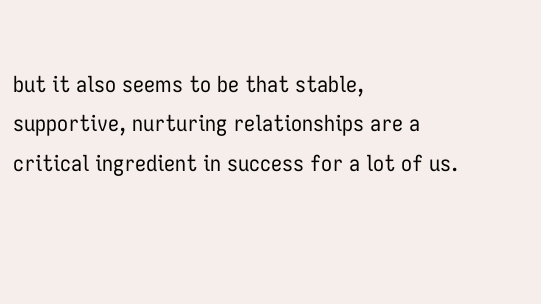but it also seems to be that stable, supportive, nurturing relationships are a critical ingredient in success for a lot of us.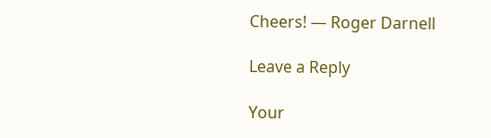Cheers! — Roger Darnell

Leave a Reply

Your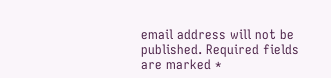email address will not be published. Required fields are marked *